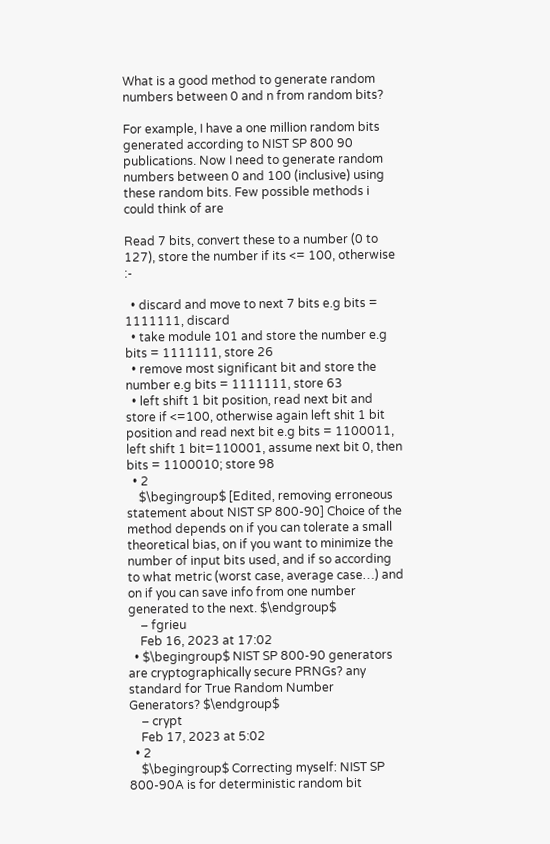What is a good method to generate random numbers between 0 and n from random bits?

For example, I have a one million random bits generated according to NIST SP 800 90 publications. Now I need to generate random numbers between 0 and 100 (inclusive) using these random bits. Few possible methods i could think of are

Read 7 bits, convert these to a number (0 to 127), store the number if its <= 100, otherwise :-

  • discard and move to next 7 bits e.g bits = 1111111, discard
  • take module 101 and store the number e.g bits = 1111111, store 26
  • remove most significant bit and store the number e.g bits = 1111111, store 63
  • left shift 1 bit position, read next bit and store if <=100, otherwise again left shit 1 bit position and read next bit e.g bits = 1100011, left shift 1 bit=110001, assume next bit 0, then bits = 1100010; store 98
  • 2
    $\begingroup$ [Edited, removing erroneous statement about NIST SP 800-90] Choice of the method depends on if you can tolerate a small theoretical bias, on if you want to minimize the number of input bits used, and if so according to what metric (worst case, average case…) and on if you can save info from one number generated to the next. $\endgroup$
    – fgrieu
    Feb 16, 2023 at 17:02
  • $\begingroup$ NIST SP 800-90 generators are cryptographically secure PRNGs? any standard for True Random Number Generators? $\endgroup$
    – crypt
    Feb 17, 2023 at 5:02
  • 2
    $\begingroup$ Correcting myself: NIST SP 800-90A is for deterministic random bit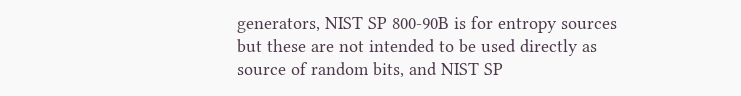generators, NIST SP 800-90B is for entropy sources but these are not intended to be used directly as source of random bits, and NIST SP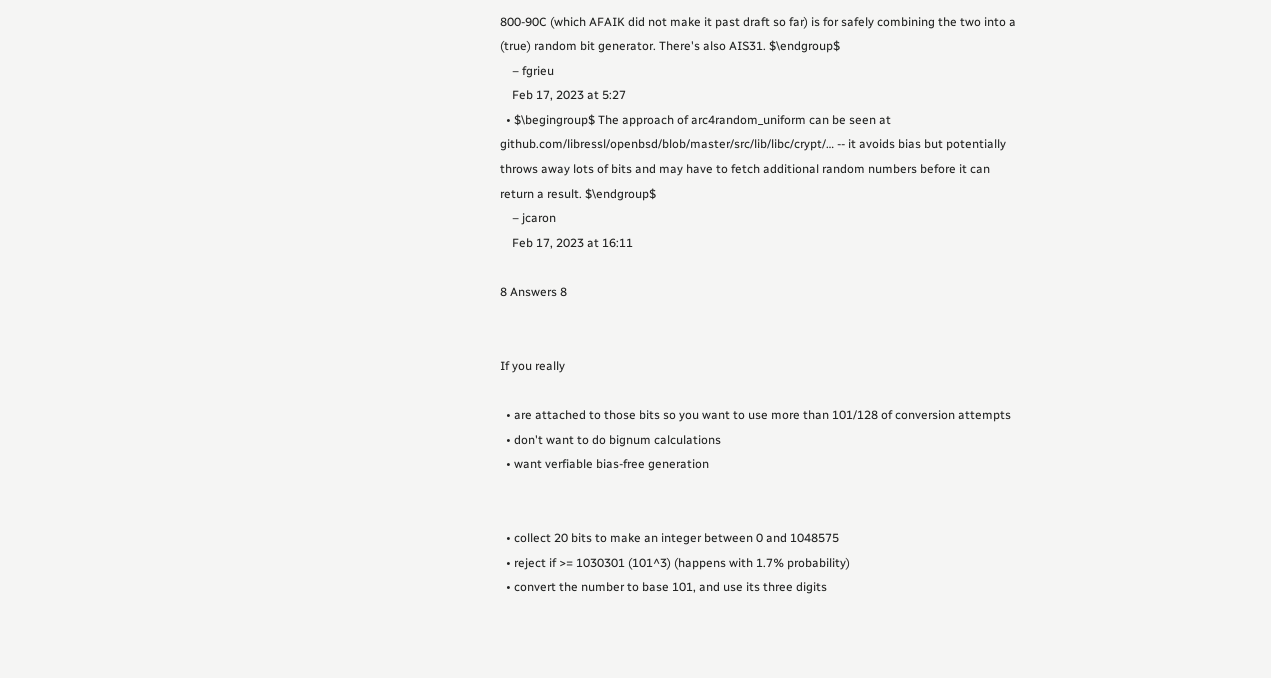800-90C (which AFAIK did not make it past draft so far) is for safely combining the two into a (true) random bit generator. There's also AIS31. $\endgroup$
    – fgrieu
    Feb 17, 2023 at 5:27
  • $\begingroup$ The approach of arc4random_uniform can be seen at github.com/libressl/openbsd/blob/master/src/lib/libc/crypt/… -- it avoids bias but potentially throws away lots of bits and may have to fetch additional random numbers before it can return a result. $\endgroup$
    – jcaron
    Feb 17, 2023 at 16:11

8 Answers 8


If you really

  • are attached to those bits so you want to use more than 101/128 of conversion attempts
  • don't want to do bignum calculations
  • want verfiable bias-free generation


  • collect 20 bits to make an integer between 0 and 1048575
  • reject if >= 1030301 (101^3) (happens with 1.7% probability)
  • convert the number to base 101, and use its three digits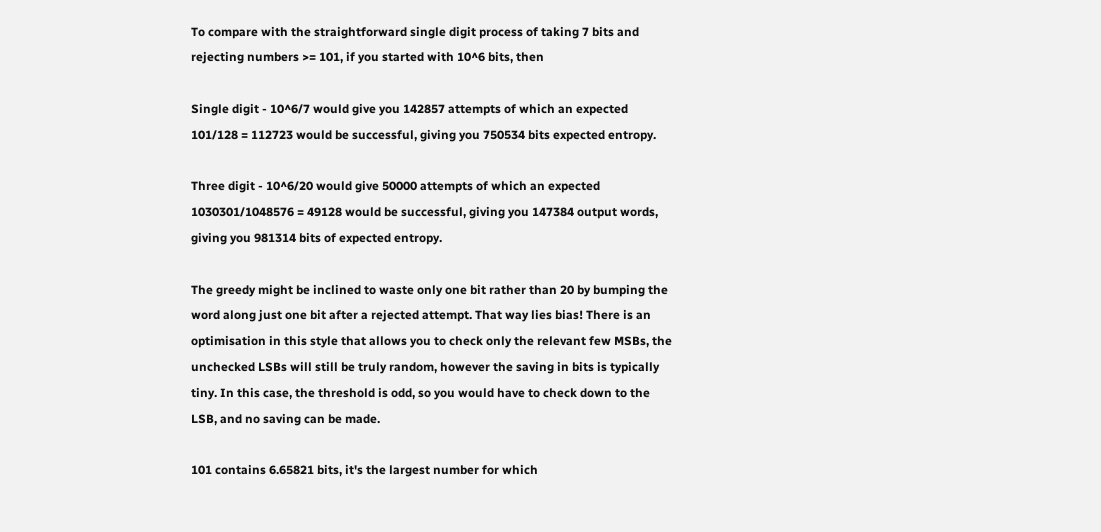To compare with the straightforward single digit process of taking 7 bits and rejecting numbers >= 101, if you started with 10^6 bits, then

Single digit - 10^6/7 would give you 142857 attempts of which an expected 101/128 = 112723 would be successful, giving you 750534 bits expected entropy.

Three digit - 10^6/20 would give 50000 attempts of which an expected 1030301/1048576 = 49128 would be successful, giving you 147384 output words, giving you 981314 bits of expected entropy.

The greedy might be inclined to waste only one bit rather than 20 by bumping the word along just one bit after a rejected attempt. That way lies bias! There is an optimisation in this style that allows you to check only the relevant few MSBs, the unchecked LSBs will still be truly random, however the saving in bits is typically tiny. In this case, the threshold is odd, so you would have to check down to the LSB, and no saving can be made.

101 contains 6.65821 bits, it's the largest number for which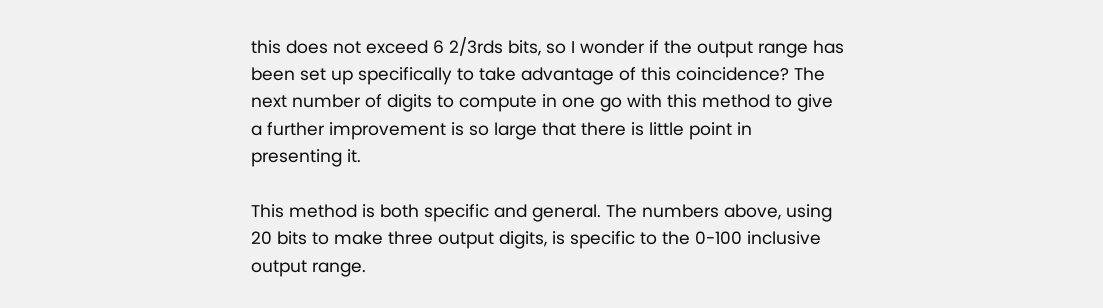this does not exceed 6 2/3rds bits, so I wonder if the output range has been set up specifically to take advantage of this coincidence? The next number of digits to compute in one go with this method to give a further improvement is so large that there is little point in presenting it.

This method is both specific and general. The numbers above, using 20 bits to make three output digits, is specific to the 0-100 inclusive output range.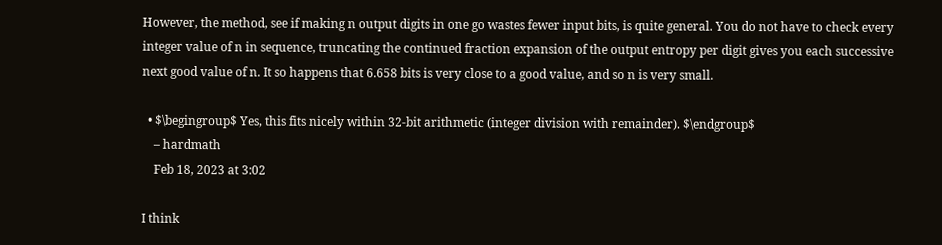However, the method, see if making n output digits in one go wastes fewer input bits, is quite general. You do not have to check every integer value of n in sequence, truncating the continued fraction expansion of the output entropy per digit gives you each successive next good value of n. It so happens that 6.658 bits is very close to a good value, and so n is very small.

  • $\begingroup$ Yes, this fits nicely within 32-bit arithmetic (integer division with remainder). $\endgroup$
    – hardmath
    Feb 18, 2023 at 3:02

I think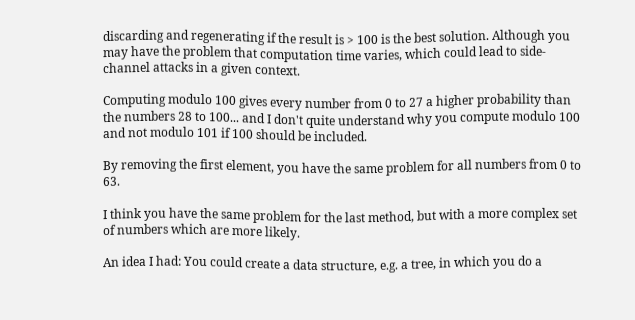discarding and regenerating if the result is > 100 is the best solution. Although you may have the problem that computation time varies, which could lead to side-channel attacks in a given context.

Computing modulo 100 gives every number from 0 to 27 a higher probability than the numbers 28 to 100... and I don't quite understand why you compute modulo 100 and not modulo 101 if 100 should be included.

By removing the first element, you have the same problem for all numbers from 0 to 63.

I think you have the same problem for the last method, but with a more complex set of numbers which are more likely.

An idea I had: You could create a data structure, e.g. a tree, in which you do a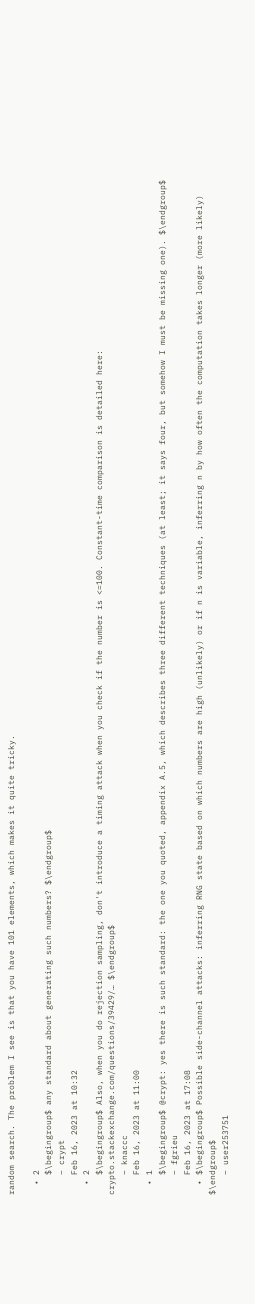random search. The problem I see is that you have 101 elements, which makes it quite tricky.

  • 2
    $\begingroup$ any standard about generating such numbers? $\endgroup$
    – crypt
    Feb 16, 2023 at 10:32
  • 2
    $\begingroup$ Also, when you do rejection sampling, don't introduce a timing attack when you check if the number is <=100. Constant-time comparison is detailed here: crypto.stackexchange.com/questions/39429/… $\endgroup$
    – knaccc
    Feb 16, 2023 at 11:00
  • 1
    $\begingroup$ @crypt: yes there is such standard: the one you quoted, appendix A.5, which describes three different techniques (at least; it says four, but somehow I must be missing one). $\endgroup$
    – fgrieu
    Feb 16, 2023 at 17:08
  • $\begingroup$ Possible side-channel attacks: inferring RNG state based on which numbers are high (unlikely) or if n is variable, inferring n by how often the computation takes longer (more likely) $\endgroup$
    – user253751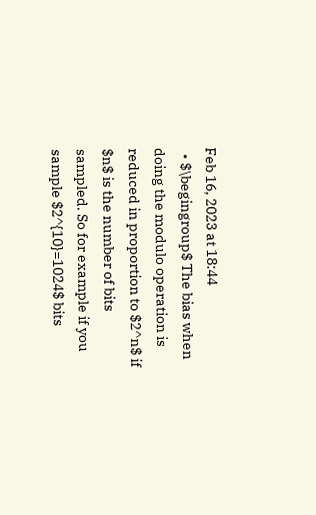Feb 16, 2023 at 18:44
  • $\begingroup$ The bias when doing the modulo operation is reduced in proportion to $2^n$ if $n$ is the number of bits sampled. So for example if you sample $2^{10}=1024$ bits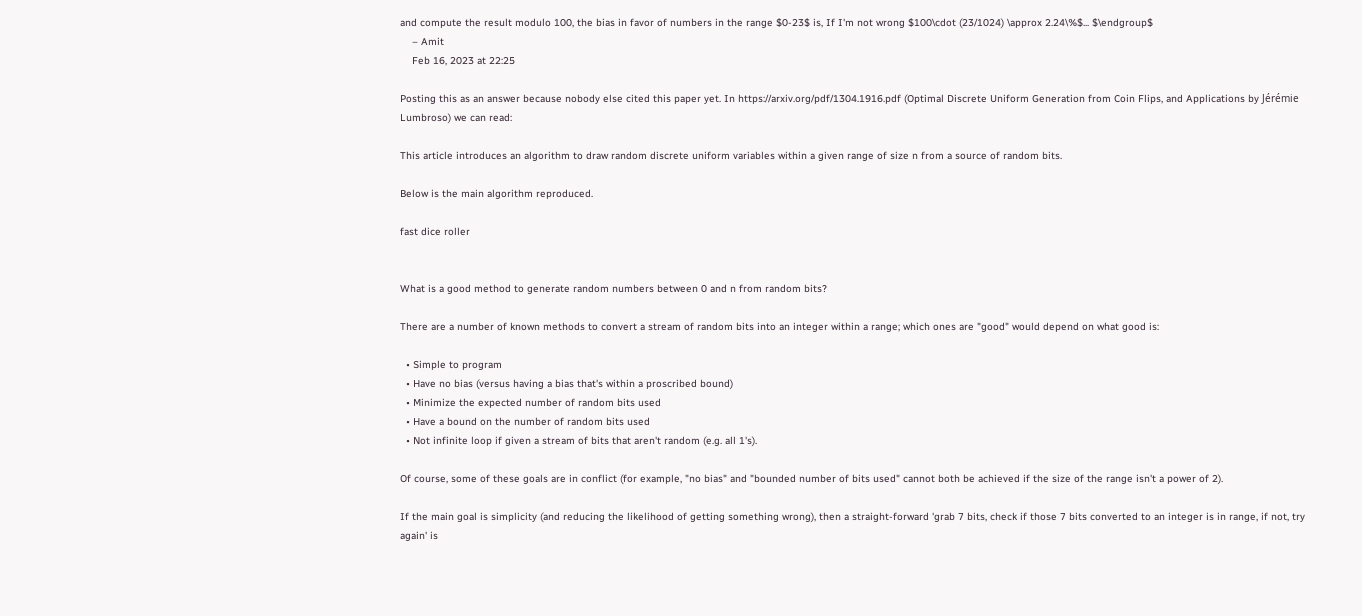and compute the result modulo 100, the bias in favor of numbers in the range $0-23$ is, If I'm not wrong $100\cdot (23/1024) \approx 2.24\%$... $\endgroup$
    – Amit
    Feb 16, 2023 at 22:25

Posting this as an answer because nobody else cited this paper yet. In https://arxiv.org/pdf/1304.1916.pdf (Optimal Discrete Uniform Generation from Coin Flips, and Applications by Jérémie Lumbroso) we can read:

This article introduces an algorithm to draw random discrete uniform variables within a given range of size n from a source of random bits.

Below is the main algorithm reproduced.

fast dice roller


What is a good method to generate random numbers between 0 and n from random bits?

There are a number of known methods to convert a stream of random bits into an integer within a range; which ones are "good" would depend on what good is:

  • Simple to program
  • Have no bias (versus having a bias that's within a proscribed bound)
  • Minimize the expected number of random bits used
  • Have a bound on the number of random bits used
  • Not infinite loop if given a stream of bits that aren't random (e.g. all 1's).

Of course, some of these goals are in conflict (for example, "no bias" and "bounded number of bits used" cannot both be achieved if the size of the range isn't a power of 2).

If the main goal is simplicity (and reducing the likelihood of getting something wrong), then a straight-forward 'grab 7 bits, check if those 7 bits converted to an integer is in range, if not, try again' is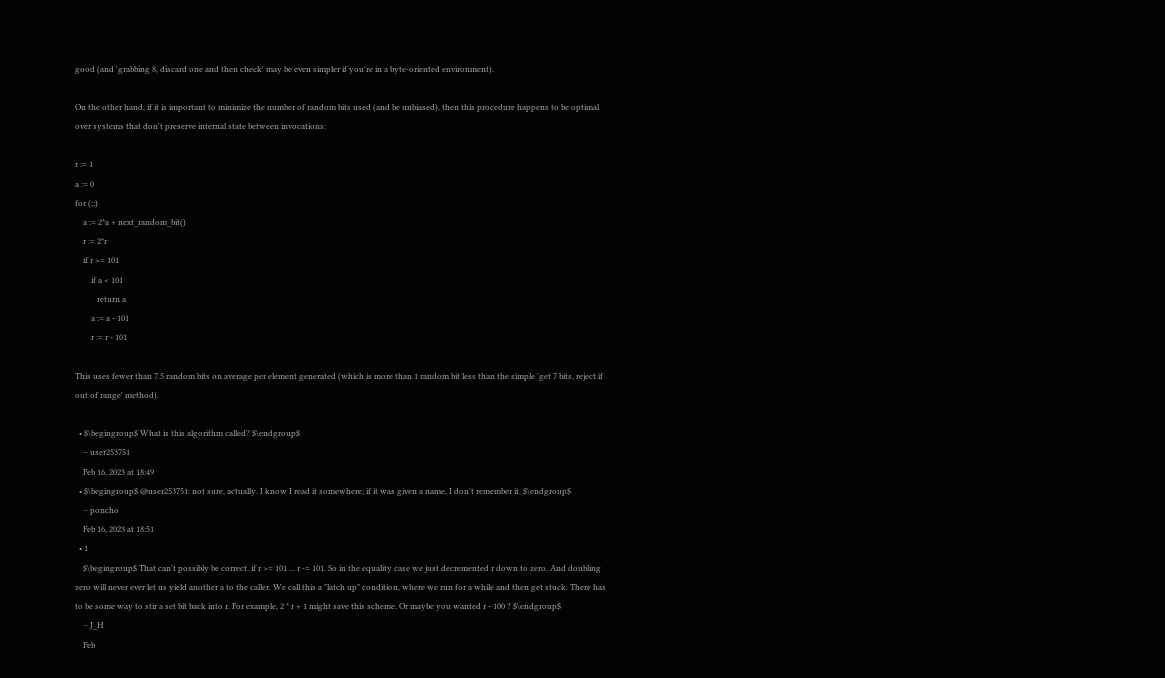good (and 'grabbing 8, discard one and then check' may be even simpler if you're in a byte-oriented environment).

On the other hand, if it is important to minimize the number of random bits used (and be unbiased), then this procedure happens to be optimal over systems that don't preserve internal state between invocations:

r := 1
a := 0
for (;;)
    a := 2*a + next_random_bit()
    r := 2*r
    if r >= 101
        if a < 101
           return a
        a := a - 101
        r := r - 101

This uses fewer than 7.5 random bits on average per element generated (which is more than 1 random bit less than the simple 'get 7 bits, reject if out of range' method).

  • $\begingroup$ What is this algorithm called? $\endgroup$
    – user253751
    Feb 16, 2023 at 18:49
  • $\begingroup$ @user253751: not sure, actually. I know I read it somewhere; if it was given a name, I don't remember it. $\endgroup$
    – poncho
    Feb 16, 2023 at 18:51
  • 1
    $\begingroup$ That can't possibly be correct. if r >= 101 ... r -= 101. So in the equality case we just decremented r down to zero. And doubling zero will never ever let us yield another a to the caller. We call this a "latch up" condition, where we run for a while and then get stuck. There has to be some way to stir a set bit back into r. For example, 2 * r + 1 might save this scheme. Or maybe you wanted r - 100 ? $\endgroup$
    – J_H
    Feb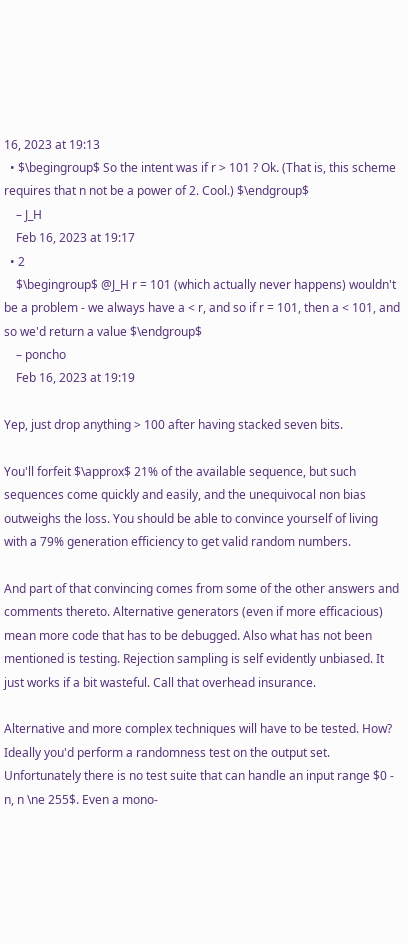16, 2023 at 19:13
  • $\begingroup$ So the intent was if r > 101 ? Ok. (That is, this scheme requires that n not be a power of 2. Cool.) $\endgroup$
    – J_H
    Feb 16, 2023 at 19:17
  • 2
    $\begingroup$ @J_H r = 101 (which actually never happens) wouldn't be a problem - we always have a < r, and so if r = 101, then a < 101, and so we'd return a value $\endgroup$
    – poncho
    Feb 16, 2023 at 19:19

Yep, just drop anything > 100 after having stacked seven bits.

You'll forfeit $\approx$ 21% of the available sequence, but such sequences come quickly and easily, and the unequivocal non bias outweighs the loss. You should be able to convince yourself of living with a 79% generation efficiency to get valid random numbers.

And part of that convincing comes from some of the other answers and comments thereto. Alternative generators (even if more efficacious) mean more code that has to be debugged. Also what has not been mentioned is testing. Rejection sampling is self evidently unbiased. It just works if a bit wasteful. Call that overhead insurance.

Alternative and more complex techniques will have to be tested. How? Ideally you'd perform a randomness test on the output set. Unfortunately there is no test suite that can handle an input range $0 - n, n \ne 255$. Even a mono-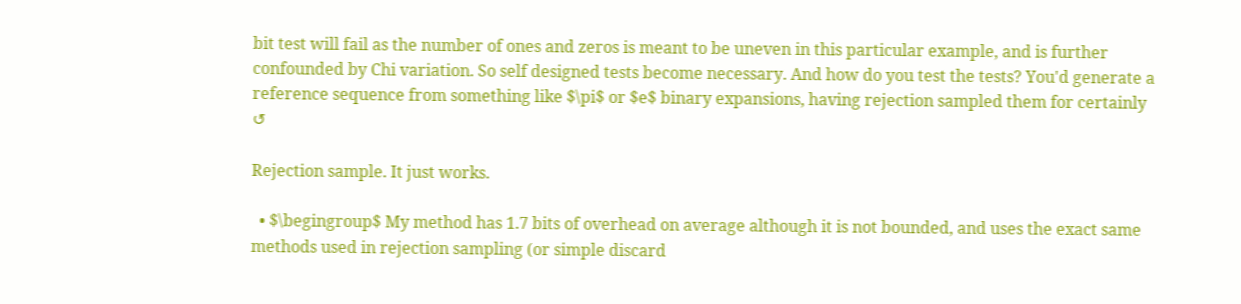bit test will fail as the number of ones and zeros is meant to be uneven in this particular example, and is further confounded by Chi variation. So self designed tests become necessary. And how do you test the tests? You'd generate a reference sequence from something like $\pi$ or $e$ binary expansions, having rejection sampled them for certainly ↺

Rejection sample. It just works.

  • $\begingroup$ My method has 1.7 bits of overhead on average although it is not bounded, and uses the exact same methods used in rejection sampling (or simple discard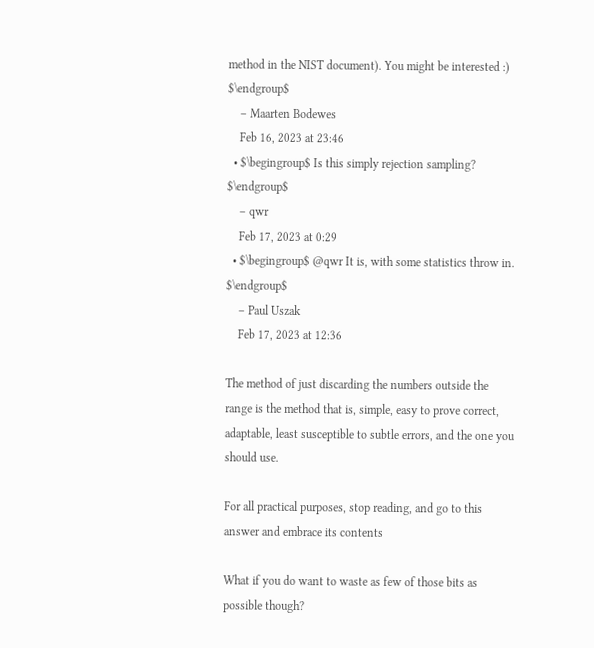method in the NIST document). You might be interested :) $\endgroup$
    – Maarten Bodewes
    Feb 16, 2023 at 23:46
  • $\begingroup$ Is this simply rejection sampling? $\endgroup$
    – qwr
    Feb 17, 2023 at 0:29
  • $\begingroup$ @qwr It is, with some statistics throw in. $\endgroup$
    – Paul Uszak
    Feb 17, 2023 at 12:36

The method of just discarding the numbers outside the range is the method that is, simple, easy to prove correct, adaptable, least susceptible to subtle errors, and the one you should use.

For all practical purposes, stop reading, and go to this answer and embrace its contents

What if you do want to waste as few of those bits as possible though?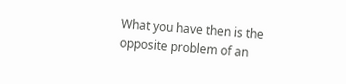What you have then is the opposite problem of an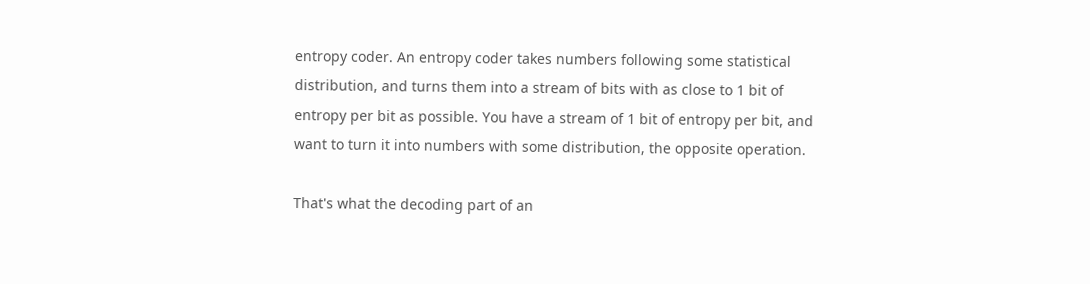entropy coder. An entropy coder takes numbers following some statistical distribution, and turns them into a stream of bits with as close to 1 bit of entropy per bit as possible. You have a stream of 1 bit of entropy per bit, and want to turn it into numbers with some distribution, the opposite operation.

That's what the decoding part of an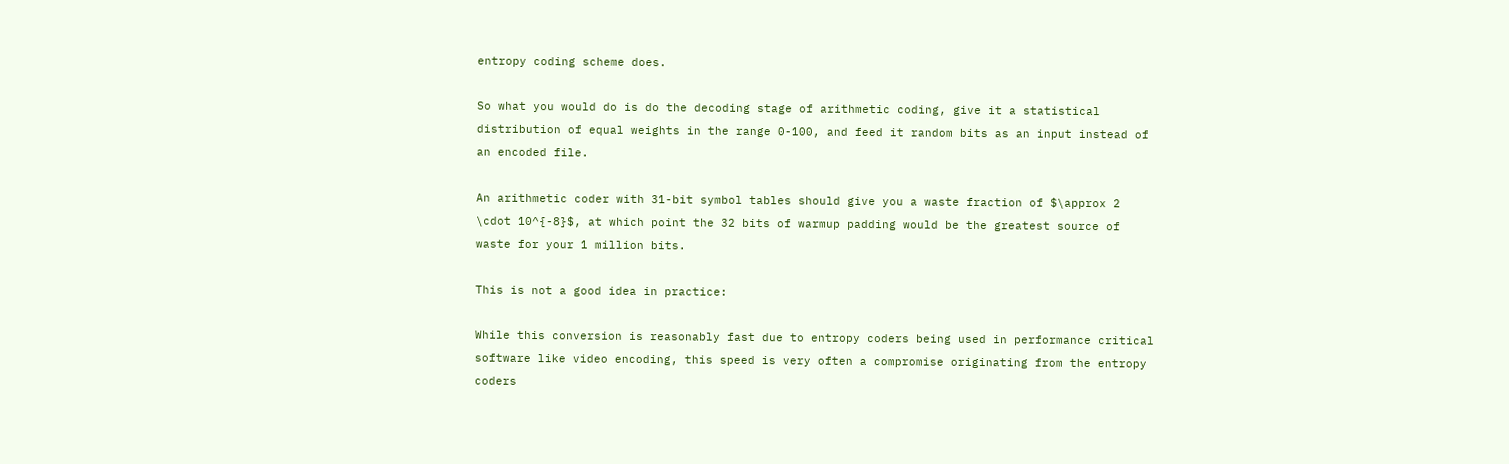entropy coding scheme does.

So what you would do is do the decoding stage of arithmetic coding, give it a statistical distribution of equal weights in the range 0-100, and feed it random bits as an input instead of an encoded file.

An arithmetic coder with 31-bit symbol tables should give you a waste fraction of $\approx 2 \cdot 10^{-8}$, at which point the 32 bits of warmup padding would be the greatest source of waste for your 1 million bits.

This is not a good idea in practice:

While this conversion is reasonably fast due to entropy coders being used in performance critical software like video encoding, this speed is very often a compromise originating from the entropy coders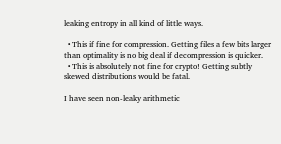leaking entropy in all kind of little ways.

  • This if fine for compression. Getting files a few bits larger than optimality is no big deal if decompression is quicker.
  • This is absolutely not fine for crypto! Getting subtly skewed distributions would be fatal.

I have seen non-leaky arithmetic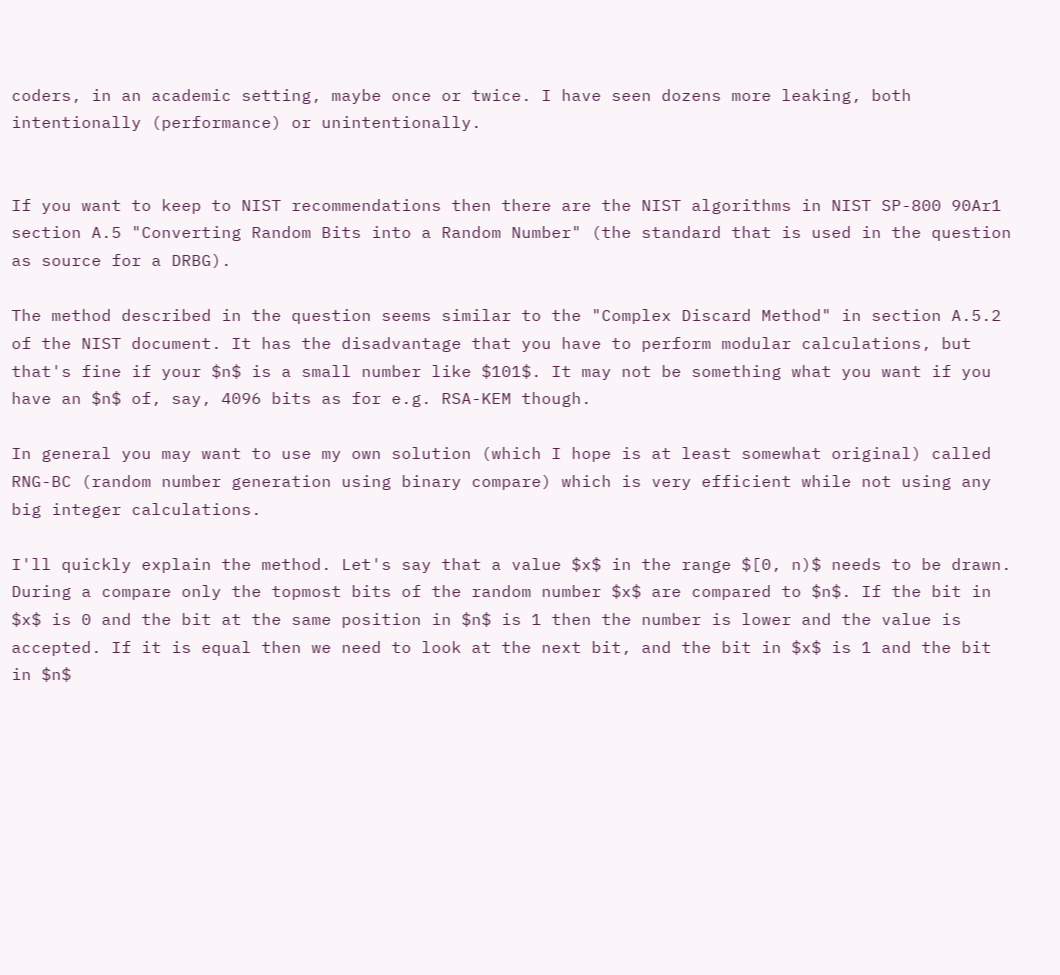coders, in an academic setting, maybe once or twice. I have seen dozens more leaking, both intentionally (performance) or unintentionally.


If you want to keep to NIST recommendations then there are the NIST algorithms in NIST SP-800 90Ar1 section A.5 "Converting Random Bits into a Random Number" (the standard that is used in the question as source for a DRBG).

The method described in the question seems similar to the "Complex Discard Method" in section A.5.2 of the NIST document. It has the disadvantage that you have to perform modular calculations, but that's fine if your $n$ is a small number like $101$. It may not be something what you want if you have an $n$ of, say, 4096 bits as for e.g. RSA-KEM though.

In general you may want to use my own solution (which I hope is at least somewhat original) called RNG-BC (random number generation using binary compare) which is very efficient while not using any big integer calculations.

I'll quickly explain the method. Let's say that a value $x$ in the range $[0, n)$ needs to be drawn. During a compare only the topmost bits of the random number $x$ are compared to $n$. If the bit in $x$ is 0 and the bit at the same position in $n$ is 1 then the number is lower and the value is accepted. If it is equal then we need to look at the next bit, and the bit in $x$ is 1 and the bit in $n$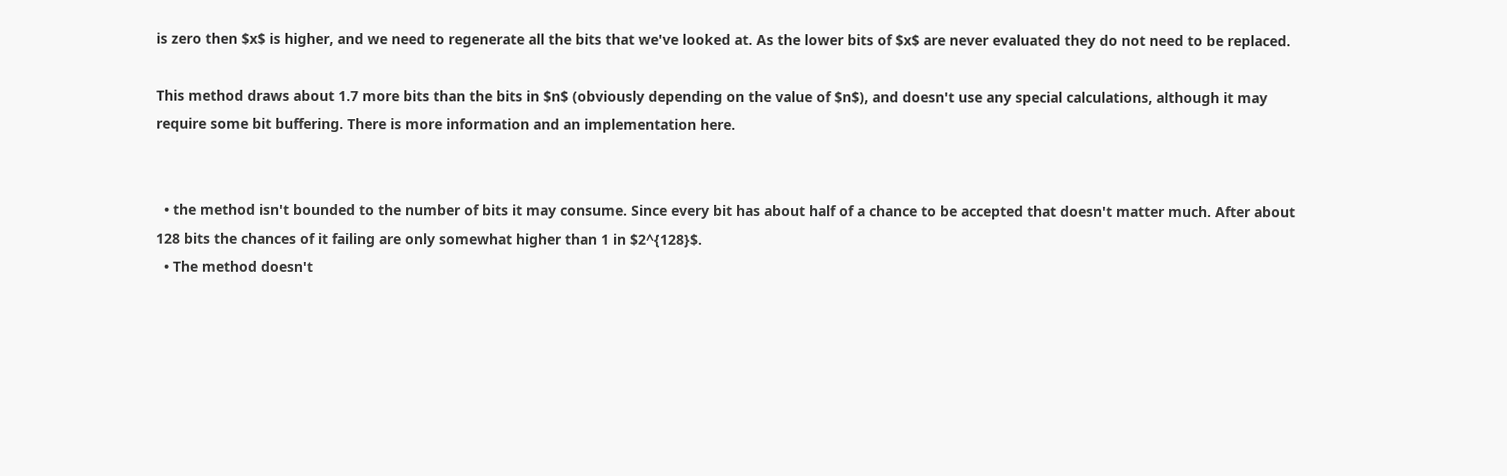is zero then $x$ is higher, and we need to regenerate all the bits that we've looked at. As the lower bits of $x$ are never evaluated they do not need to be replaced.

This method draws about 1.7 more bits than the bits in $n$ (obviously depending on the value of $n$), and doesn't use any special calculations, although it may require some bit buffering. There is more information and an implementation here.


  • the method isn't bounded to the number of bits it may consume. Since every bit has about half of a chance to be accepted that doesn't matter much. After about 128 bits the chances of it failing are only somewhat higher than 1 in $2^{128}$.
  • The method doesn't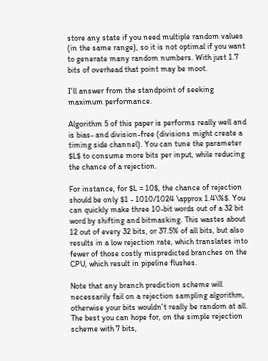store any state if you need multiple random values (in the same range), so it is not optimal if you want to generate many random numbers. With just 1.7 bits of overhead that point may be moot.

I'll answer from the standpoint of seeking maximum performance.

Algorithm 5 of this paper is performs really well and is bias- and division-free (divisions might create a timing side channel). You can tune the parameter $L$ to consume more bits per input, while reducing the chance of a rejection.

For instance, for $L = 10$, the chance of rejection should be only $1 - 1010/1024 \approx 1.4\%$. You can quickly make three 10-bit words out of a 32 bit word by shifting and bitmasking. This wastes about 12 out of every 32 bits, or 37.5% of all bits, but also results in a low rejection rate, which translates into fewer of those costly mispredicted branches on the CPU, which result in pipeline flushes.

Note that any branch prediction scheme will necessarily fail on a rejection sampling algorithm, otherwise your bits wouldn't really be random at all. The best you can hope for, on the simple rejection scheme with 7 bits,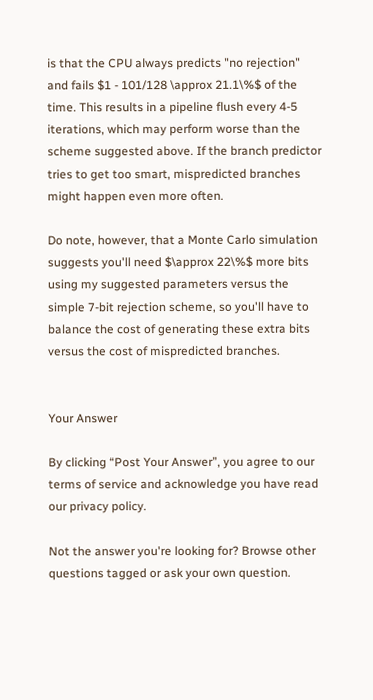is that the CPU always predicts "no rejection" and fails $1 - 101/128 \approx 21.1\%$ of the time. This results in a pipeline flush every 4-5 iterations, which may perform worse than the scheme suggested above. If the branch predictor tries to get too smart, mispredicted branches might happen even more often.

Do note, however, that a Monte Carlo simulation suggests you'll need $\approx 22\%$ more bits using my suggested parameters versus the simple 7-bit rejection scheme, so you'll have to balance the cost of generating these extra bits versus the cost of mispredicted branches.


Your Answer

By clicking “Post Your Answer”, you agree to our terms of service and acknowledge you have read our privacy policy.

Not the answer you're looking for? Browse other questions tagged or ask your own question.